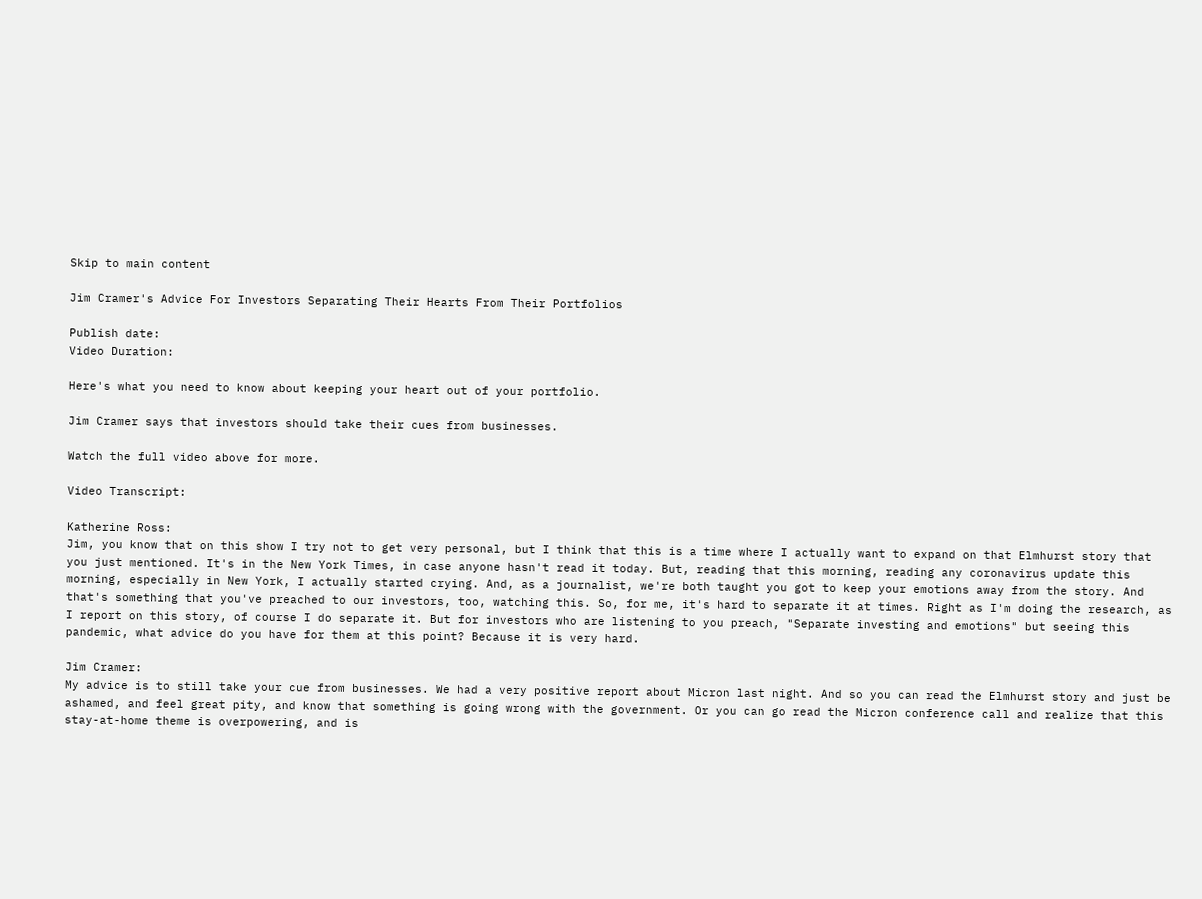Skip to main content

Jim Cramer's Advice For Investors Separating Their Hearts From Their Portfolios

Publish date:
Video Duration:

Here's what you need to know about keeping your heart out of your portfolio.

Jim Cramer says that investors should take their cues from businesses.

Watch the full video above for more.

Video Transcript:

Katherine Ross:
Jim, you know that on this show I try not to get very personal, but I think that this is a time where I actually want to expand on that Elmhurst story that you just mentioned. It's in the New York Times, in case anyone hasn't read it today. But, reading that this morning, reading any coronavirus update this morning, especially in New York, I actually started crying. And, as a journalist, we're both taught you got to keep your emotions away from the story. And that's something that you've preached to our investors, too, watching this. So, for me, it's hard to separate it at times. Right as I'm doing the research, as I report on this story, of course I do separate it. But for investors who are listening to you preach, "Separate investing and emotions" but seeing this pandemic, what advice do you have for them at this point? Because it is very hard.

Jim Cramer:
My advice is to still take your cue from businesses. We had a very positive report about Micron last night. And so you can read the Elmhurst story and just be ashamed, and feel great pity, and know that something is going wrong with the government. Or you can go read the Micron conference call and realize that this stay-at-home theme is overpowering, and is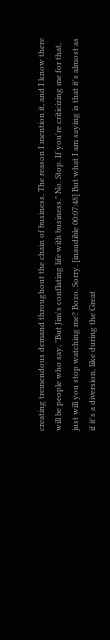creating tremendous demand throughout the chain of business. The reason I mention it, and I know there will be people who say, "But Jim's conflating life with business." No. Stop. If you're criticizing me for that, just will you stop watching me? Bozo. Sorry. [inaudible 00:07:48] But what I am saying is that it's almost as if it's a diversion, like during the Great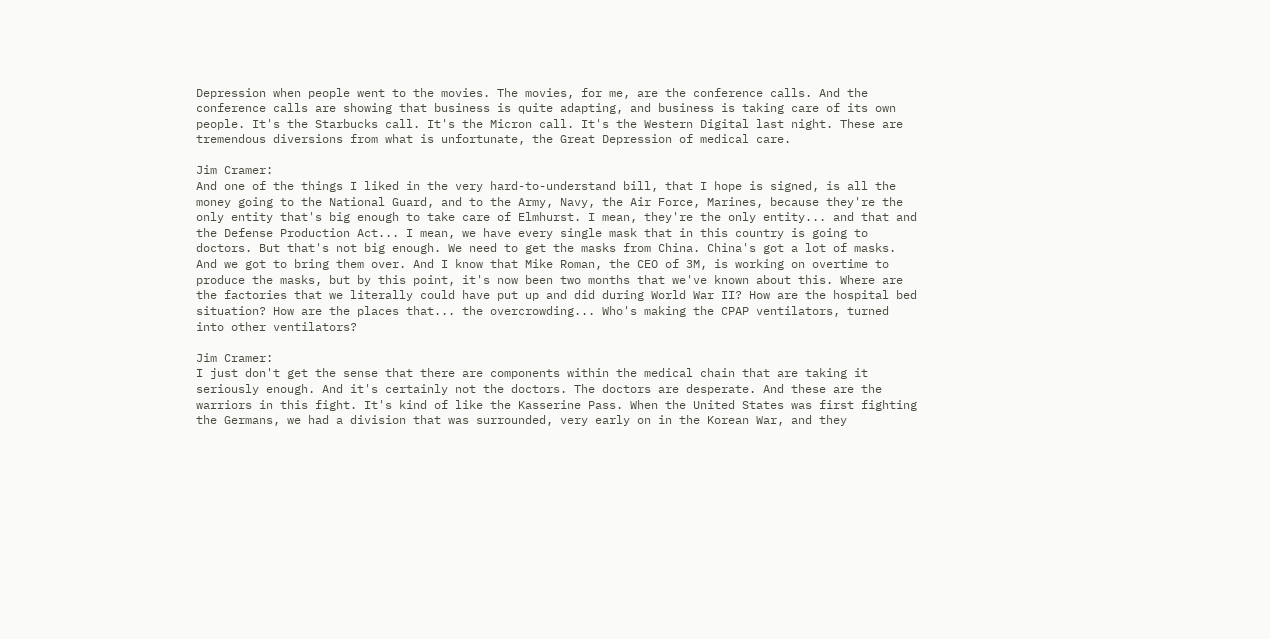Depression when people went to the movies. The movies, for me, are the conference calls. And the conference calls are showing that business is quite adapting, and business is taking care of its own people. It's the Starbucks call. It's the Micron call. It's the Western Digital last night. These are tremendous diversions from what is unfortunate, the Great Depression of medical care.

Jim Cramer:
And one of the things I liked in the very hard-to-understand bill, that I hope is signed, is all the money going to the National Guard, and to the Army, Navy, the Air Force, Marines, because they're the only entity that's big enough to take care of Elmhurst. I mean, they're the only entity... and that and the Defense Production Act... I mean, we have every single mask that in this country is going to doctors. But that's not big enough. We need to get the masks from China. China's got a lot of masks. And we got to bring them over. And I know that Mike Roman, the CEO of 3M, is working on overtime to produce the masks, but by this point, it's now been two months that we've known about this. Where are the factories that we literally could have put up and did during World War II? How are the hospital bed situation? How are the places that... the overcrowding... Who's making the CPAP ventilators, turned into other ventilators?

Jim Cramer:
I just don't get the sense that there are components within the medical chain that are taking it seriously enough. And it's certainly not the doctors. The doctors are desperate. And these are the warriors in this fight. It's kind of like the Kasserine Pass. When the United States was first fighting the Germans, we had a division that was surrounded, very early on in the Korean War, and they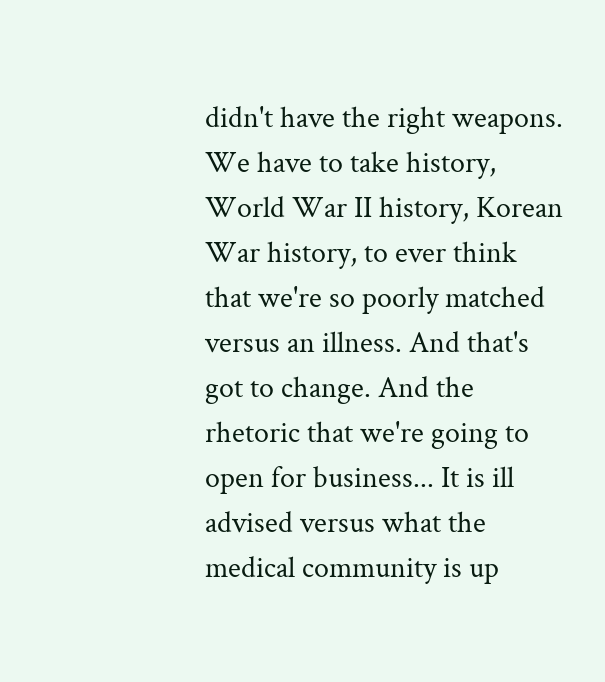didn't have the right weapons. We have to take history, World War II history, Korean War history, to ever think that we're so poorly matched versus an illness. And that's got to change. And the rhetoric that we're going to open for business... It is ill advised versus what the medical community is up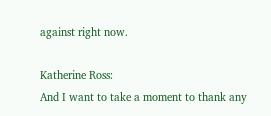against right now.

Katherine Ross:
And I want to take a moment to thank any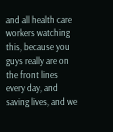and all health care workers watching this, because you guys really are on the front lines every day, and saving lives, and we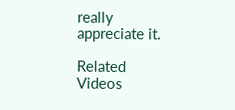really appreciate it.

Related Videos